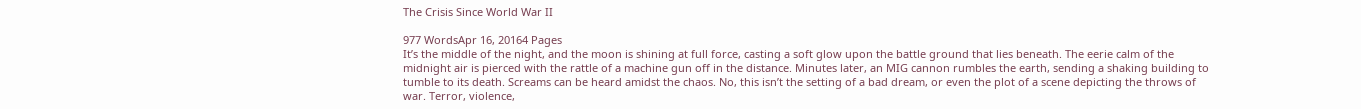The Crisis Since World War II

977 WordsApr 16, 20164 Pages
It’s the middle of the night, and the moon is shining at full force, casting a soft glow upon the battle ground that lies beneath. The eerie calm of the midnight air is pierced with the rattle of a machine gun off in the distance. Minutes later, an MIG cannon rumbles the earth, sending a shaking building to tumble to its death. Screams can be heard amidst the chaos. No, this isn’t the setting of a bad dream, or even the plot of a scene depicting the throws of war. Terror, violence,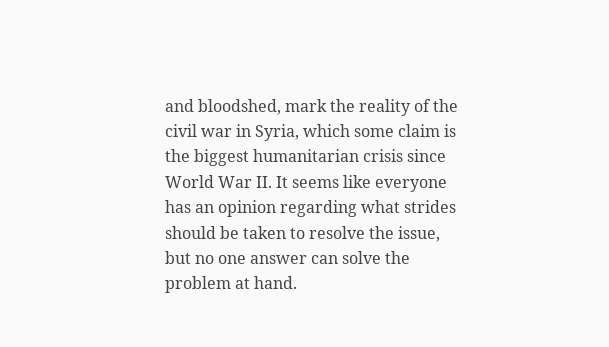and bloodshed, mark the reality of the civil war in Syria, which some claim is the biggest humanitarian crisis since World War II. It seems like everyone has an opinion regarding what strides should be taken to resolve the issue, but no one answer can solve the problem at hand.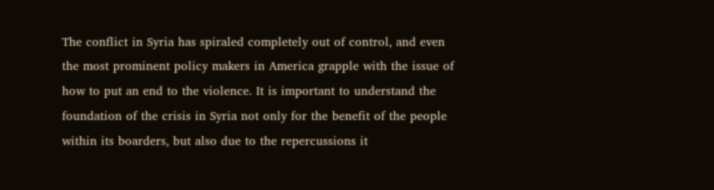The conflict in Syria has spiraled completely out of control, and even the most prominent policy makers in America grapple with the issue of how to put an end to the violence. It is important to understand the foundation of the crisis in Syria not only for the benefit of the people within its boarders, but also due to the repercussions it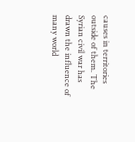causes in territories outside of them. The Syrian civil war has drawn the influence of many world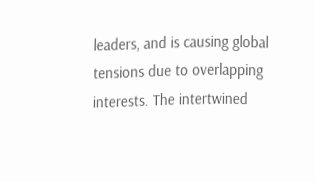leaders, and is causing global tensions due to overlapping interests. The intertwined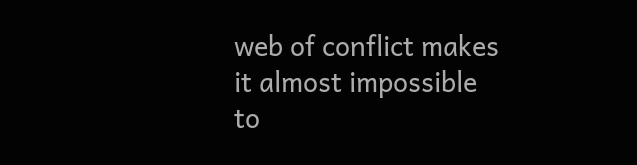web of conflict makes it almost impossible to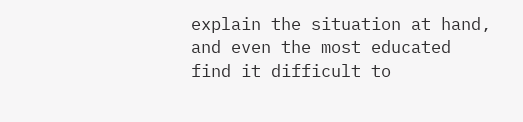explain the situation at hand, and even the most educated find it difficult to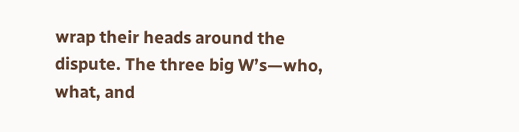wrap their heads around the dispute. The three big W’s—who, what, and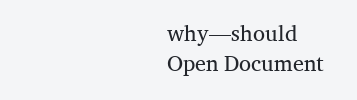why—should
Open Document